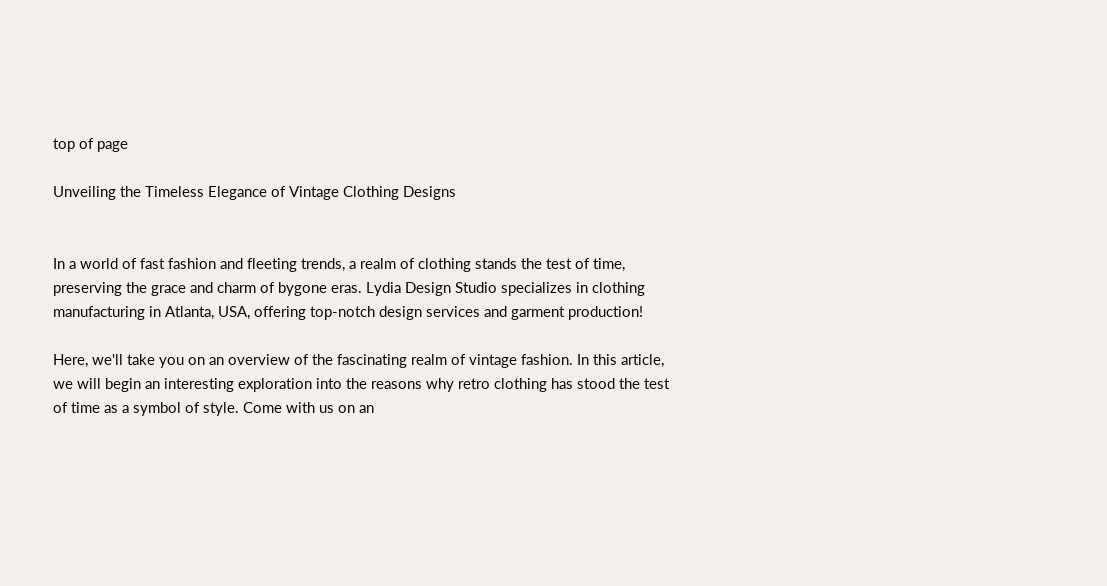top of page

Unveiling the Timeless Elegance of Vintage Clothing Designs


In a world of fast fashion and fleeting trends, a realm of clothing stands the test of time, preserving the grace and charm of bygone eras. Lydia Design Studio specializes in clothing manufacturing in Atlanta, USA, offering top-notch design services and garment production!

Here, we'll take you on an overview of the fascinating realm of vintage fashion. In this article, we will begin an interesting exploration into the reasons why retro clothing has stood the test of time as a symbol of style. Come with us on an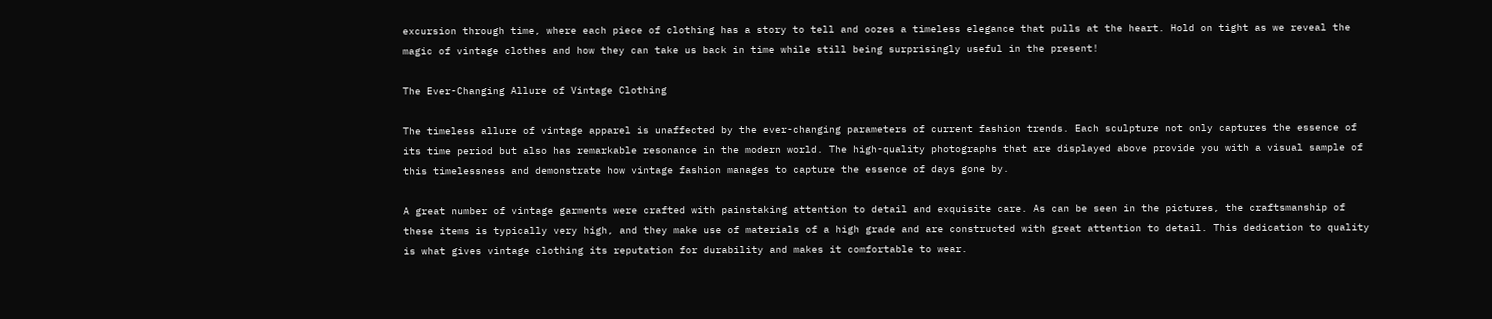excursion through time, where each piece of clothing has a story to tell and oozes a timeless elegance that pulls at the heart. Hold on tight as we reveal the magic of vintage clothes and how they can take us back in time while still being surprisingly useful in the present!

The Ever-Changing Allure of Vintage Clothing

The timeless allure of vintage apparel is unaffected by the ever-changing parameters of current fashion trends. Each sculpture not only captures the essence of its time period but also has remarkable resonance in the modern world. The high-quality photographs that are displayed above provide you with a visual sample of this timelessness and demonstrate how vintage fashion manages to capture the essence of days gone by.

A great number of vintage garments were crafted with painstaking attention to detail and exquisite care. As can be seen in the pictures, the craftsmanship of these items is typically very high, and they make use of materials of a high grade and are constructed with great attention to detail. This dedication to quality is what gives vintage clothing its reputation for durability and makes it comfortable to wear.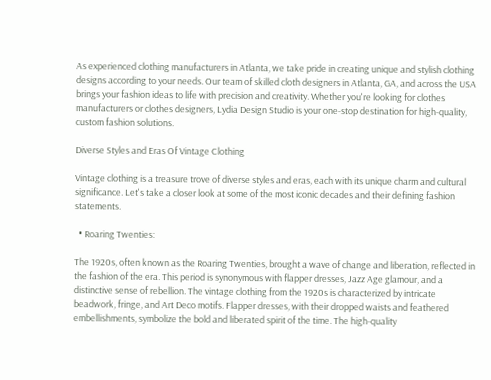As experienced clothing manufacturers in Atlanta, we take pride in creating unique and stylish clothing designs according to your needs. Our team of skilled cloth designers in Atlanta, GA, and across the USA brings your fashion ideas to life with precision and creativity. Whether you're looking for clothes manufacturers or clothes designers, Lydia Design Studio is your one-stop destination for high-quality, custom fashion solutions.

Diverse Styles and Eras Of Vintage Clothing

Vintage clothing is a treasure trove of diverse styles and eras, each with its unique charm and cultural significance. Let's take a closer look at some of the most iconic decades and their defining fashion statements.

  • Roaring Twenties:

The 1920s, often known as the Roaring Twenties, brought a wave of change and liberation, reflected in the fashion of the era. This period is synonymous with flapper dresses, Jazz Age glamour, and a distinctive sense of rebellion. The vintage clothing from the 1920s is characterized by intricate beadwork, fringe, and Art Deco motifs. Flapper dresses, with their dropped waists and feathered embellishments, symbolize the bold and liberated spirit of the time. The high-quality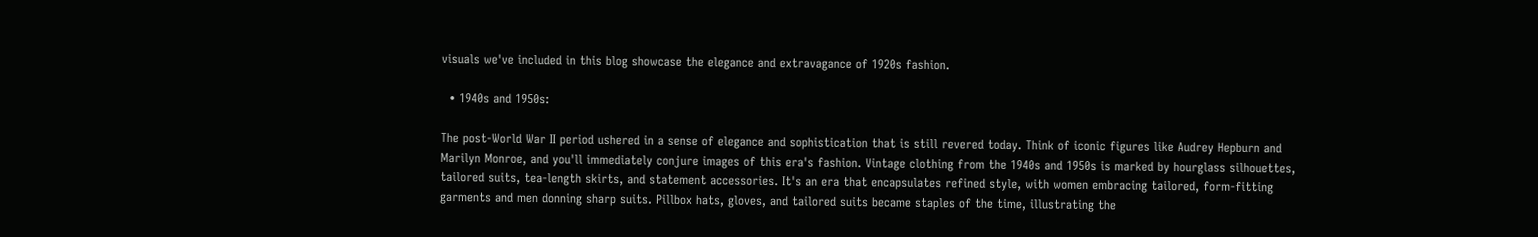visuals we've included in this blog showcase the elegance and extravagance of 1920s fashion.

  • 1940s and 1950s:

The post-World War II period ushered in a sense of elegance and sophistication that is still revered today. Think of iconic figures like Audrey Hepburn and Marilyn Monroe, and you'll immediately conjure images of this era's fashion. Vintage clothing from the 1940s and 1950s is marked by hourglass silhouettes, tailored suits, tea-length skirts, and statement accessories. It's an era that encapsulates refined style, with women embracing tailored, form-fitting garments and men donning sharp suits. Pillbox hats, gloves, and tailored suits became staples of the time, illustrating the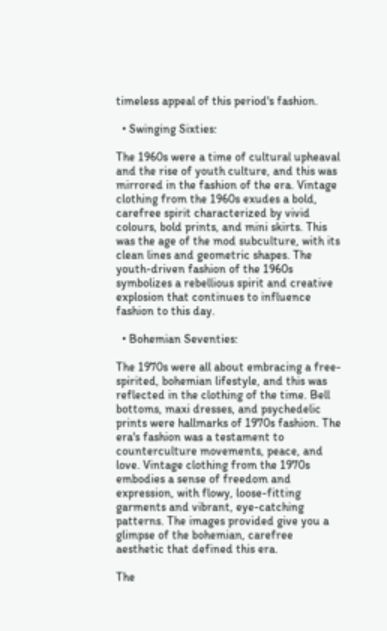timeless appeal of this period's fashion.

  • Swinging Sixties:

The 1960s were a time of cultural upheaval and the rise of youth culture, and this was mirrored in the fashion of the era. Vintage clothing from the 1960s exudes a bold, carefree spirit characterized by vivid colours, bold prints, and mini skirts. This was the age of the mod subculture, with its clean lines and geometric shapes. The youth-driven fashion of the 1960s symbolizes a rebellious spirit and creative explosion that continues to influence fashion to this day.

  • Bohemian Seventies:

The 1970s were all about embracing a free-spirited, bohemian lifestyle, and this was reflected in the clothing of the time. Bell bottoms, maxi dresses, and psychedelic prints were hallmarks of 1970s fashion. The era's fashion was a testament to counterculture movements, peace, and love. Vintage clothing from the 1970s embodies a sense of freedom and expression, with flowy, loose-fitting garments and vibrant, eye-catching patterns. The images provided give you a glimpse of the bohemian, carefree aesthetic that defined this era.

The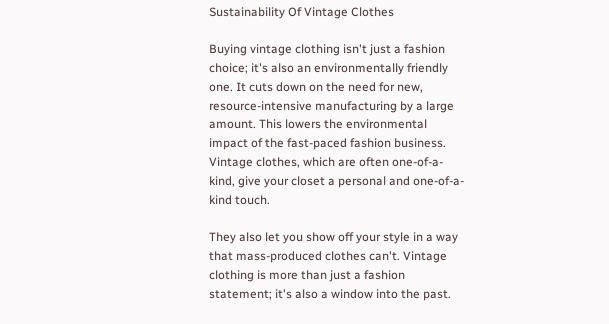Sustainability Of Vintage Clothes

Buying vintage clothing isn't just a fashion choice; it's also an environmentally friendly one. It cuts down on the need for new, resource-intensive manufacturing by a large amount. This lowers the environmental impact of the fast-paced fashion business. Vintage clothes, which are often one-of-a-kind, give your closet a personal and one-of-a-kind touch.

They also let you show off your style in a way that mass-produced clothes can't. Vintage clothing is more than just a fashion statement; it's also a window into the past.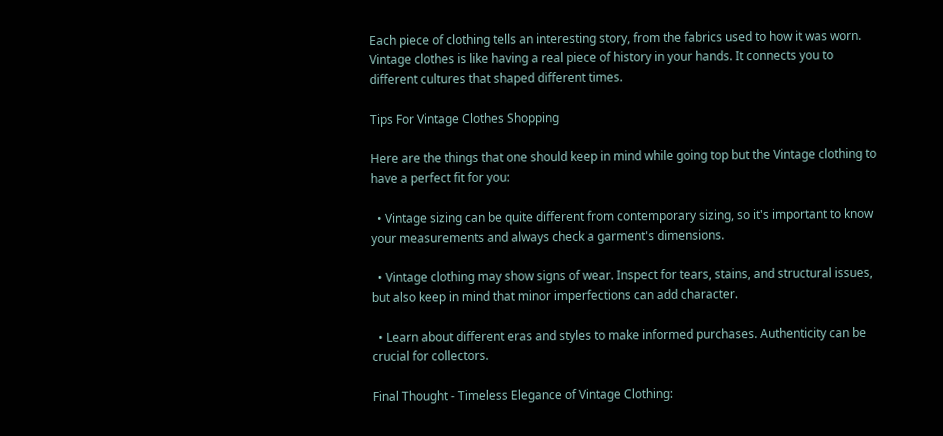Each piece of clothing tells an interesting story, from the fabrics used to how it was worn. Vintage clothes is like having a real piece of history in your hands. It connects you to different cultures that shaped different times.

Tips For Vintage Clothes Shopping

Here are the things that one should keep in mind while going top but the Vintage clothing to have a perfect fit for you:

  • Vintage sizing can be quite different from contemporary sizing, so it's important to know your measurements and always check a garment's dimensions.

  • Vintage clothing may show signs of wear. Inspect for tears, stains, and structural issues, but also keep in mind that minor imperfections can add character.

  • Learn about different eras and styles to make informed purchases. Authenticity can be crucial for collectors.

Final Thought - Timeless Elegance of Vintage Clothing: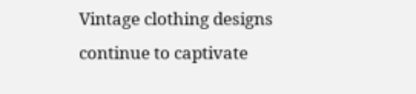Vintage clothing designs continue to captivate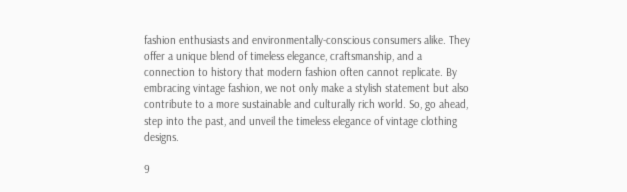fashion enthusiasts and environmentally-conscious consumers alike. They offer a unique blend of timeless elegance, craftsmanship, and a connection to history that modern fashion often cannot replicate. By embracing vintage fashion, we not only make a stylish statement but also contribute to a more sustainable and culturally rich world. So, go ahead, step into the past, and unveil the timeless elegance of vintage clothing designs.

9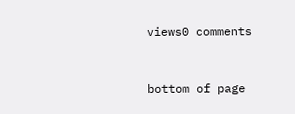views0 comments


bottom of page